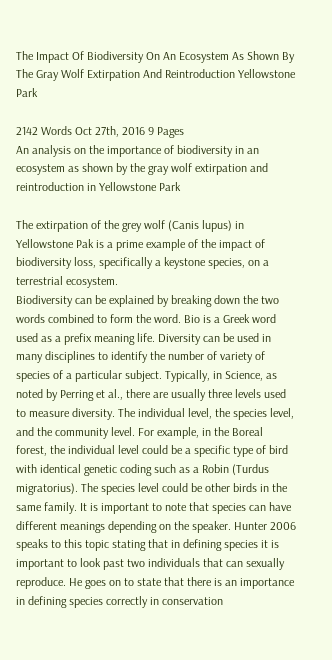The Impact Of Biodiversity On An Ecosystem As Shown By The Gray Wolf Extirpation And Reintroduction Yellowstone Park

2142 Words Oct 27th, 2016 9 Pages
An analysis on the importance of biodiversity in an ecosystem as shown by the gray wolf extirpation and reintroduction in Yellowstone Park

The extirpation of the grey wolf (Canis lupus) in Yellowstone Pak is a prime example of the impact of biodiversity loss, specifically a keystone species, on a terrestrial ecosystem.
Biodiversity can be explained by breaking down the two words combined to form the word. Bio is a Greek word used as a prefix meaning life. Diversity can be used in many disciplines to identify the number of variety of species of a particular subject. Typically, in Science, as noted by Perring et al., there are usually three levels used to measure diversity. The individual level, the species level, and the community level. For example, in the Boreal forest, the individual level could be a specific type of bird with identical genetic coding such as a Robin (Turdus migratorius). The species level could be other birds in the same family. It is important to note that species can have different meanings depending on the speaker. Hunter 2006 speaks to this topic stating that in defining species it is important to look past two individuals that can sexually reproduce. He goes on to state that there is an importance in defining species correctly in conservation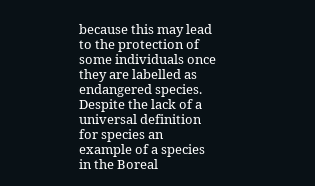because this may lead to the protection of some individuals once they are labelled as endangered species. Despite the lack of a universal definition for species an example of a species in the Boreal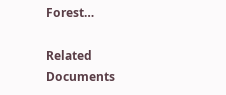Forest…

Related Documents